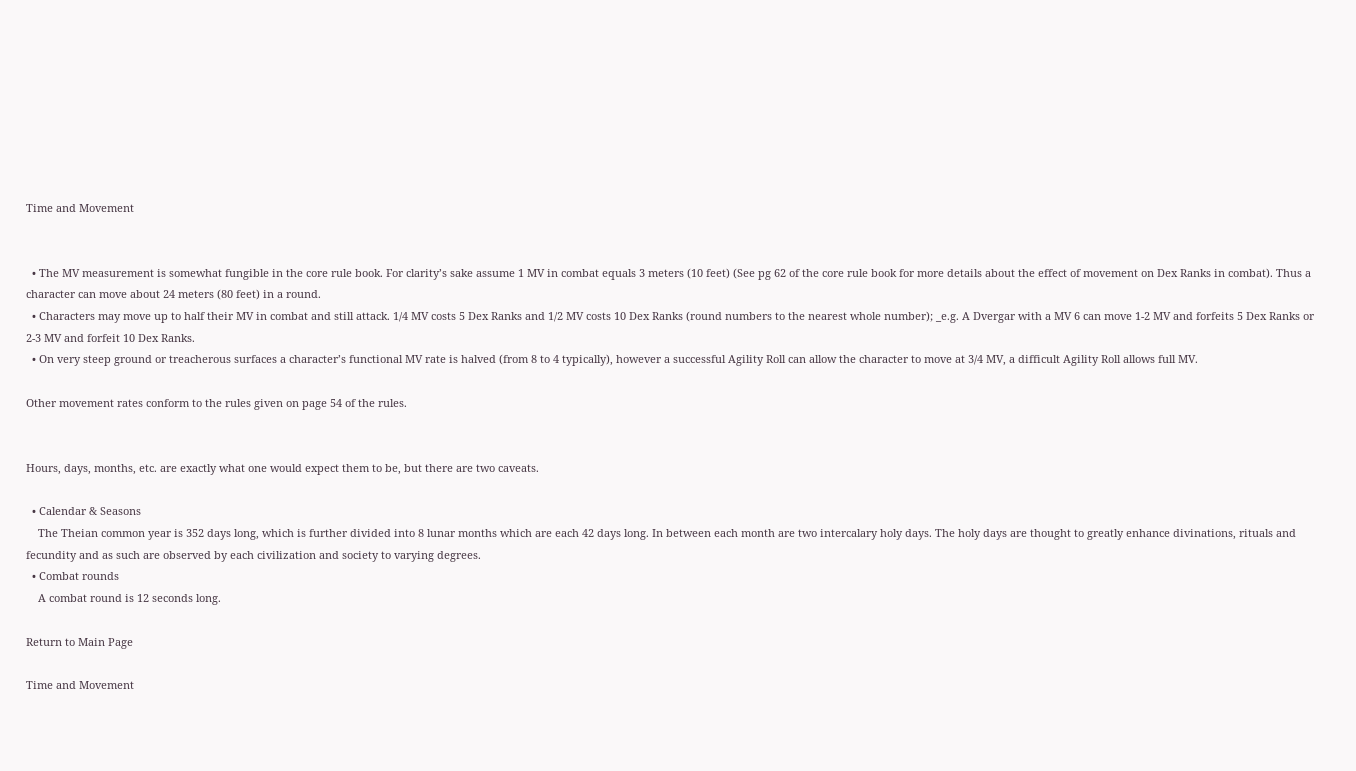Time and Movement


  • The MV measurement is somewhat fungible in the core rule book. For clarity’s sake assume 1 MV in combat equals 3 meters (10 feet) (See pg 62 of the core rule book for more details about the effect of movement on Dex Ranks in combat). Thus a character can move about 24 meters (80 feet) in a round.
  • Characters may move up to half their MV in combat and still attack. 1/4 MV costs 5 Dex Ranks and 1/2 MV costs 10 Dex Ranks (round numbers to the nearest whole number); _e.g. A Dvergar with a MV 6 can move 1-2 MV and forfeits 5 Dex Ranks or 2-3 MV and forfeit 10 Dex Ranks.
  • On very steep ground or treacherous surfaces a character’s functional MV rate is halved (from 8 to 4 typically), however a successful Agility Roll can allow the character to move at 3/4 MV, a difficult Agility Roll allows full MV.

Other movement rates conform to the rules given on page 54 of the rules.


Hours, days, months, etc. are exactly what one would expect them to be, but there are two caveats.

  • Calendar & Seasons
    The Theian common year is 352 days long, which is further divided into 8 lunar months which are each 42 days long. In between each month are two intercalary holy days. The holy days are thought to greatly enhance divinations, rituals and fecundity and as such are observed by each civilization and society to varying degrees.
  • Combat rounds
    A combat round is 12 seconds long.

Return to Main Page

Time and Movement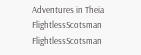Adventures in Theia FlightlessScotsman FlightlessScotsman